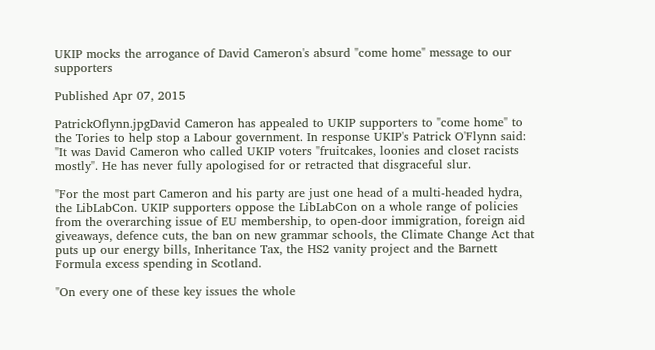UKIP mocks the arrogance of David Cameron's absurd "come home" message to our supporters

Published Apr 07, 2015

PatrickOflynn.jpgDavid Cameron has appealed to UKIP supporters to "come home" to the Tories to help stop a Labour government. In response UKIP's Patrick O'Flynn said: "It was David Cameron who called UKIP voters "fruitcakes, loonies and closet racists mostly". He has never fully apologised for or retracted that disgraceful slur.

"For the most part Cameron and his party are just one head of a multi-headed hydra, the LibLabCon. UKIP supporters oppose the LibLabCon on a whole range of policies from the overarching issue of EU membership, to open-door immigration, foreign aid giveaways, defence cuts, the ban on new grammar schools, the Climate Change Act that puts up our energy bills, Inheritance Tax, the HS2 vanity project and the Barnett Formula excess spending in Scotland.

"On every one of these key issues the whole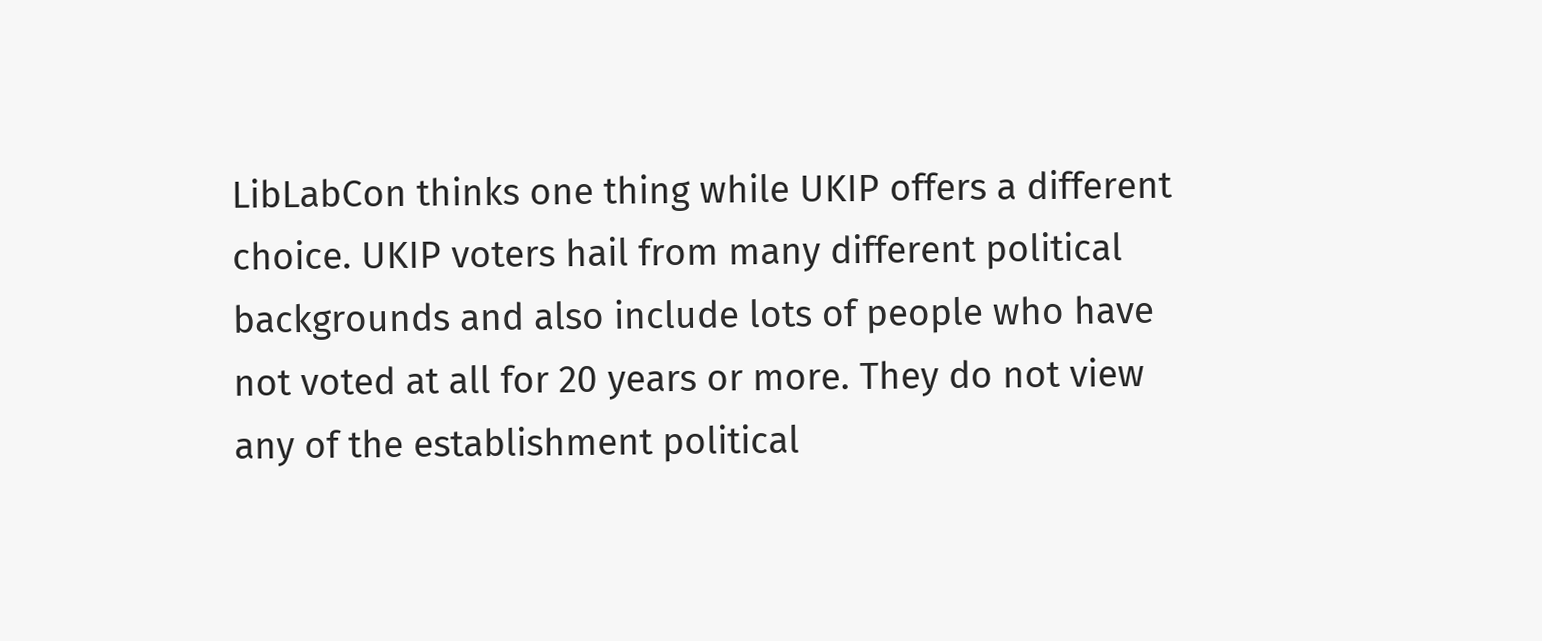LibLabCon thinks one thing while UKIP offers a different choice. UKIP voters hail from many different political backgrounds and also include lots of people who have not voted at all for 20 years or more. They do not view any of the establishment political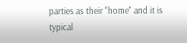parties as their "home" and it is typical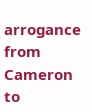arrogance from Cameron to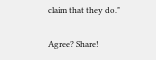claim that they do."

Agree? Share!